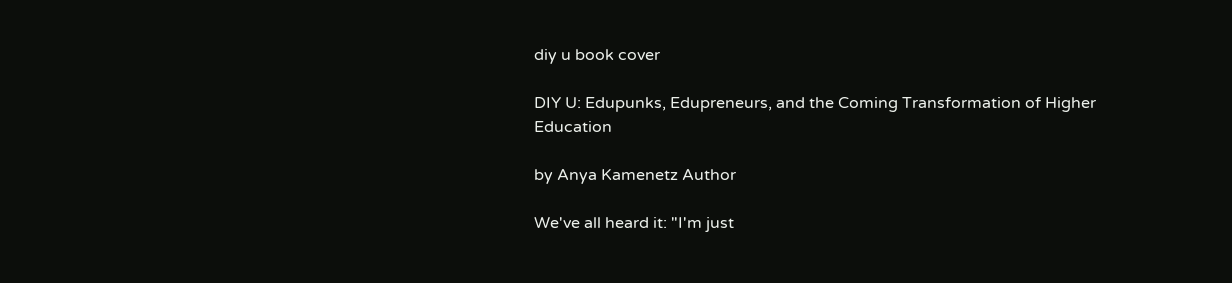diy u book cover

DIY U: Edupunks, Edupreneurs, and the Coming Transformation of Higher Education

by Anya Kamenetz Author

We've all heard it: "I'm just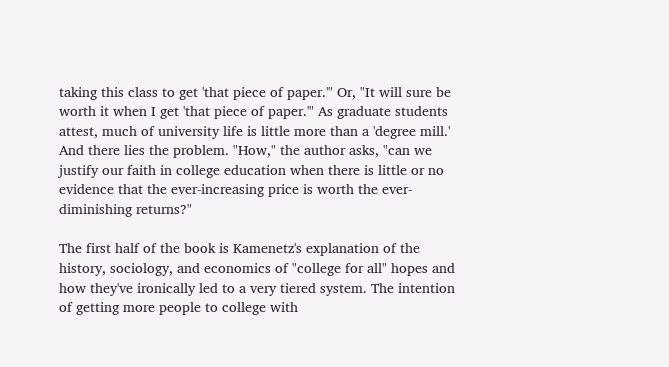taking this class to get 'that piece of paper.'" Or, "It will sure be worth it when I get 'that piece of paper.'" As graduate students attest, much of university life is little more than a 'degree mill.' And there lies the problem. "How," the author asks, "can we justify our faith in college education when there is little or no evidence that the ever-increasing price is worth the ever-diminishing returns?"

The first half of the book is Kamenetz's explanation of the history, sociology, and economics of "college for all" hopes and how they've ironically led to a very tiered system. The intention of getting more people to college with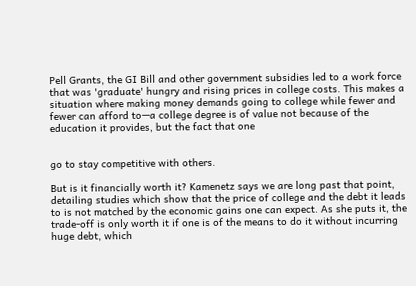Pell Grants, the GI Bill and other government subsidies led to a work force that was 'graduate' hungry and rising prices in college costs. This makes a situation where making money demands going to college while fewer and fewer can afford to—a college degree is of value not because of the education it provides, but the fact that one


go to stay competitive with others.

But is it financially worth it? Kamenetz says we are long past that point, detailing studies which show that the price of college and the debt it leads to is not matched by the economic gains one can expect. As she puts it, the trade-off is only worth it if one is of the means to do it without incurring huge debt, which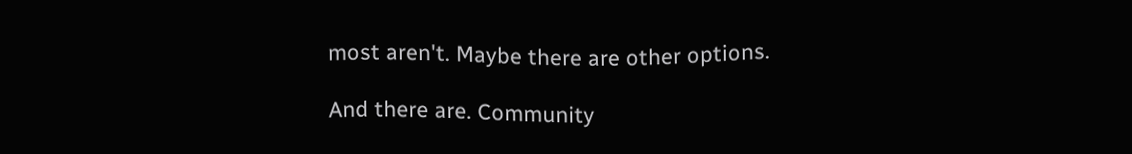most aren't. Maybe there are other options.

And there are. Community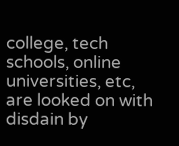college, tech schools, online universities, etc, are looked on with disdain by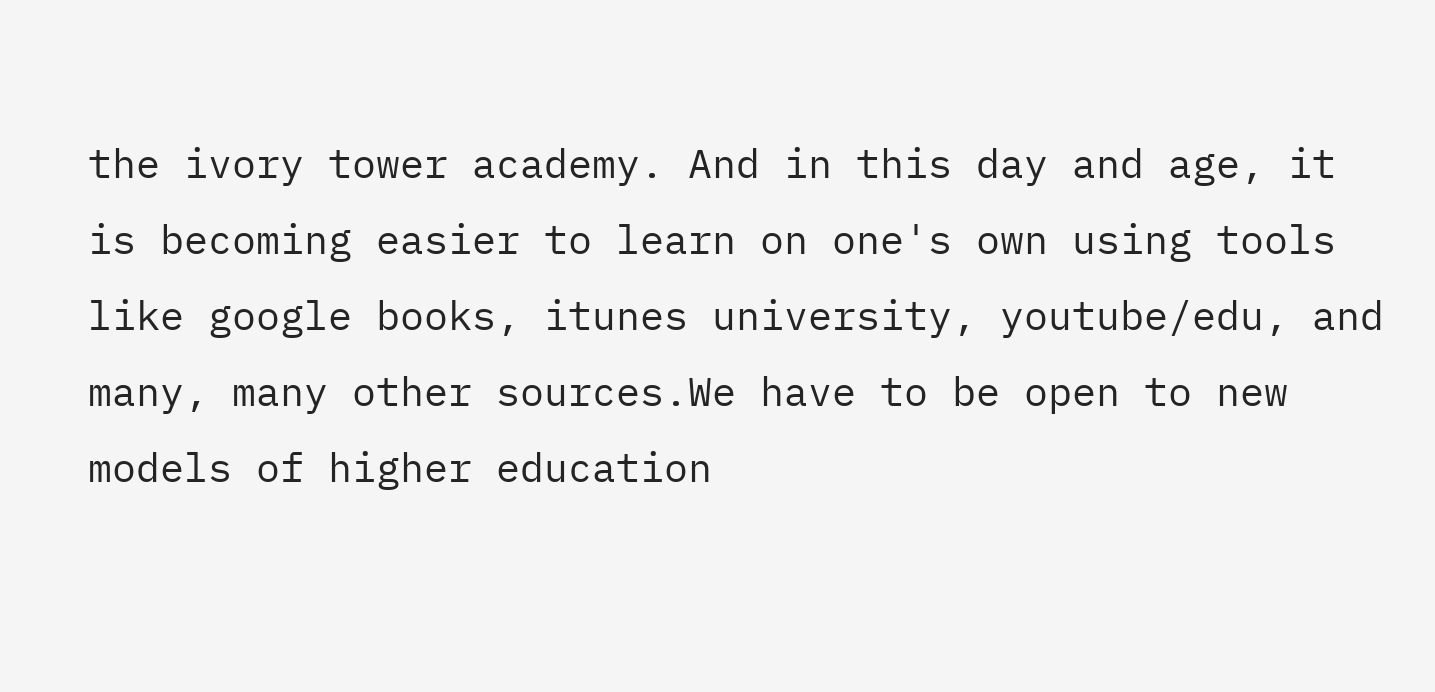the ivory tower academy. And in this day and age, it is becoming easier to learn on one's own using tools like google books, itunes university, youtube/edu, and many, many other sources.We have to be open to new models of higher education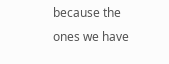because the ones we have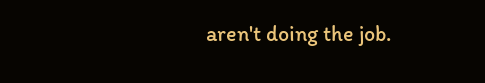aren't doing the job.